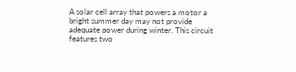A solar cell array that powers a motor a bright summer day may not provide adequate power during winter. This circuit features two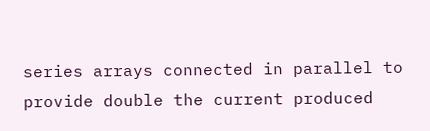series arrays connected in parallel to provide double the current produced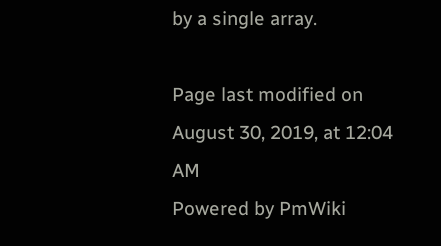by a single array.

Page last modified on August 30, 2019, at 12:04 AM
Powered by PmWiki